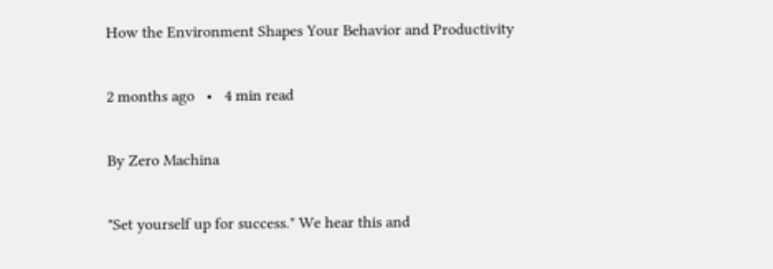How the Environment Shapes Your Behavior and Productivity

2 months ago   •   4 min read

By Zero Machina

"Set yourself up for success." We hear this and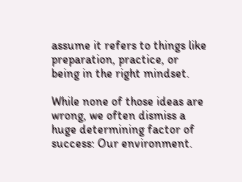assume it refers to things like preparation, practice, or being in the right mindset.

While none of those ideas are wrong, we often dismiss a huge determining factor of success: Our environment.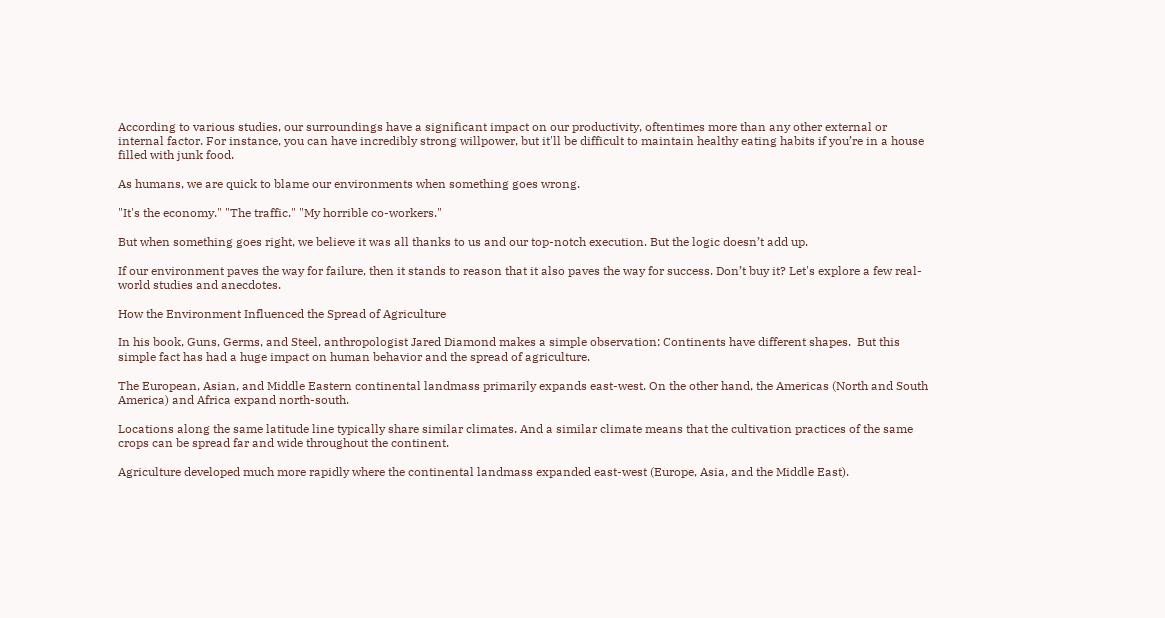According to various studies, our surroundings have a significant impact on our productivity, oftentimes more than any other external or internal factor. For instance, you can have incredibly strong willpower, but it'll be difficult to maintain healthy eating habits if you’re in a house filled with junk food.

As humans, we are quick to blame our environments when something goes wrong.

"It's the economy." "The traffic." "My horrible co-workers."

But when something goes right, we believe it was all thanks to us and our top-notch execution. But the logic doesn’t add up.

If our environment paves the way for failure, then it stands to reason that it also paves the way for success. Don’t buy it? Let's explore a few real-world studies and anecdotes.

How the Environment Influenced the Spread of Agriculture

In his book, Guns, Germs, and Steel, anthropologist Jared Diamond makes a simple observation: Continents have different shapes.  But this simple fact has had a huge impact on human behavior and the spread of agriculture.

The European, Asian, and Middle Eastern continental landmass primarily expands east-west. On the other hand, the Americas (North and South America) and Africa expand north-south.

Locations along the same latitude line typically share similar climates. And a similar climate means that the cultivation practices of the same crops can be spread far and wide throughout the continent.

Agriculture developed much more rapidly where the continental landmass expanded east-west (Europe, Asia, and the Middle East).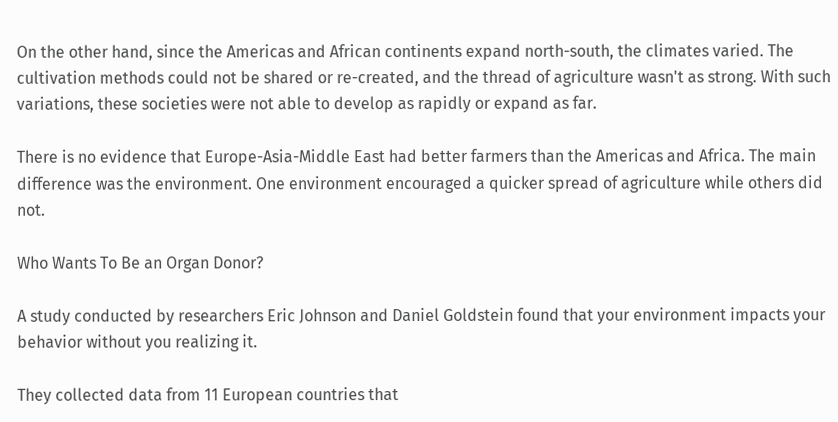On the other hand, since the Americas and African continents expand north-south, the climates varied. The cultivation methods could not be shared or re-created, and the thread of agriculture wasn't as strong. With such variations, these societies were not able to develop as rapidly or expand as far.

There is no evidence that Europe-Asia-Middle East had better farmers than the Americas and Africa. The main difference was the environment. One environment encouraged a quicker spread of agriculture while others did not.

Who Wants To Be an Organ Donor?

A study conducted by researchers Eric Johnson and Daniel Goldstein found that your environment impacts your behavior without you realizing it.

They collected data from 11 European countries that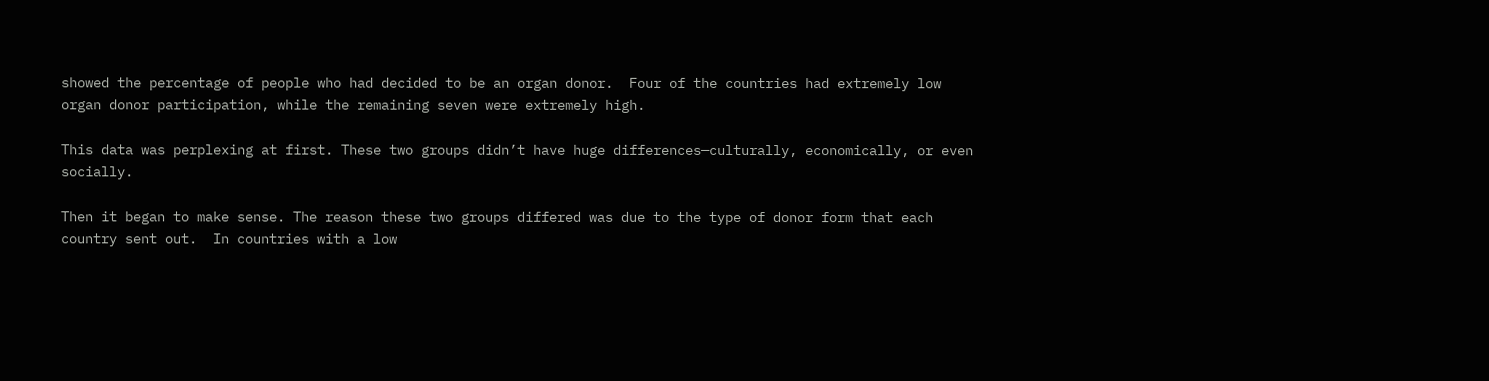showed the percentage of people who had decided to be an organ donor.  Four of the countries had extremely low organ donor participation, while the remaining seven were extremely high.

This data was perplexing at first. These two groups didn’t have huge differences—culturally, economically, or even socially.

Then it began to make sense. The reason these two groups differed was due to the type of donor form that each country sent out.  In countries with a low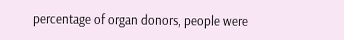percentage of organ donors, people were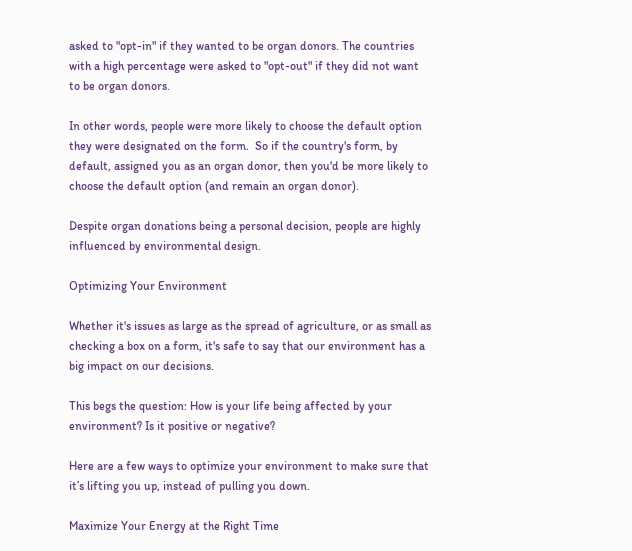asked to "opt-in" if they wanted to be organ donors. The countries with a high percentage were asked to "opt-out" if they did not want to be organ donors.

In other words, people were more likely to choose the default option they were designated on the form.  So if the country's form, by default, assigned you as an organ donor, then you'd be more likely to choose the default option (and remain an organ donor).

Despite organ donations being a personal decision, people are highly influenced by environmental design.

Optimizing Your Environment

Whether it's issues as large as the spread of agriculture, or as small as checking a box on a form, it's safe to say that our environment has a big impact on our decisions.

This begs the question: How is your life being affected by your environment? Is it positive or negative?

Here are a few ways to optimize your environment to make sure that it’s lifting you up, instead of pulling you down.

Maximize Your Energy at the Right Time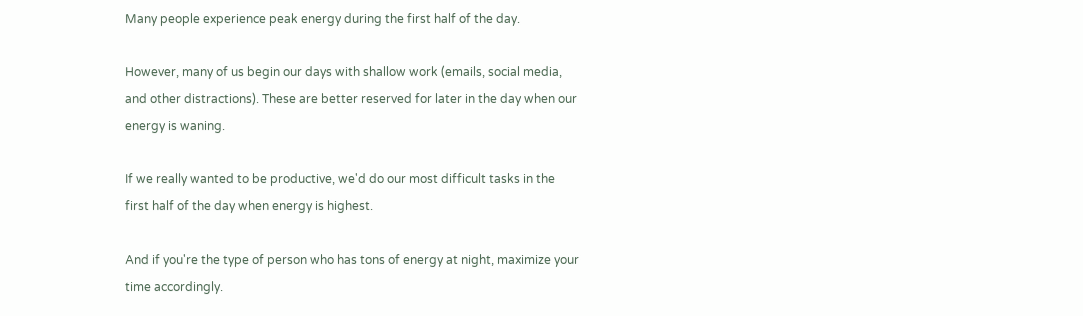Many people experience peak energy during the first half of the day.

However, many of us begin our days with shallow work (emails, social media, and other distractions). These are better reserved for later in the day when our energy is waning.

If we really wanted to be productive, we'd do our most difficult tasks in the first half of the day when energy is highest.

And if you're the type of person who has tons of energy at night, maximize your time accordingly.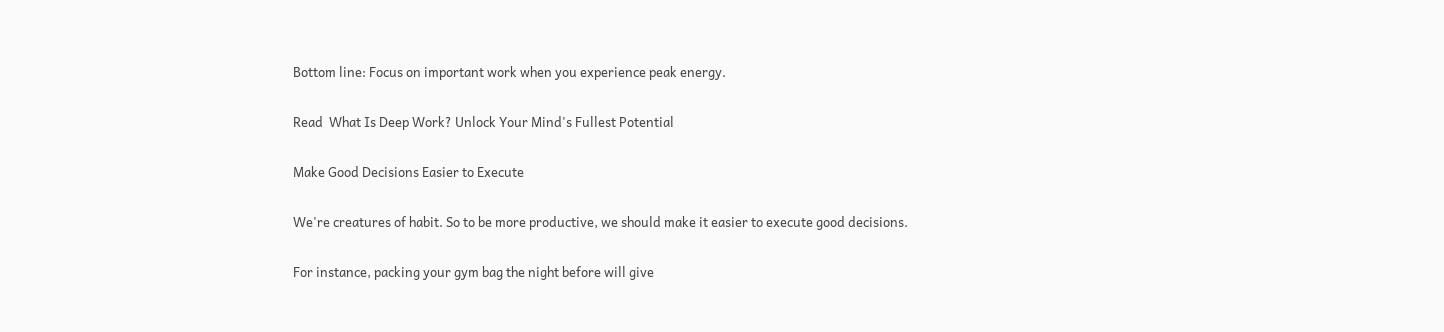Bottom line: Focus on important work when you experience peak energy.

Read  What Is Deep Work? Unlock Your Mind's Fullest Potential

Make Good Decisions Easier to Execute

We're creatures of habit. So to be more productive, we should make it easier to execute good decisions.

For instance, packing your gym bag the night before will give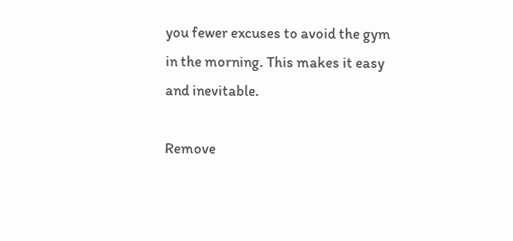you fewer excuses to avoid the gym in the morning. This makes it easy and inevitable.

Remove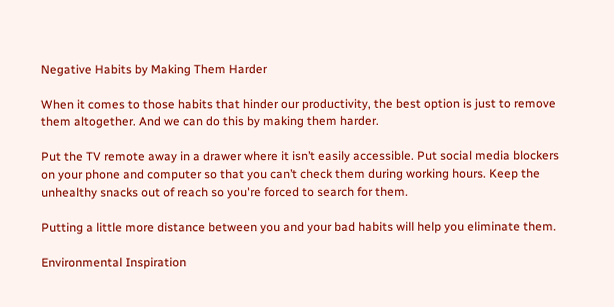Negative Habits by Making Them Harder

When it comes to those habits that hinder our productivity, the best option is just to remove them altogether. And we can do this by making them harder.

Put the TV remote away in a drawer where it isn’t easily accessible. Put social media blockers on your phone and computer so that you can’t check them during working hours. Keep the unhealthy snacks out of reach so you're forced to search for them.

Putting a little more distance between you and your bad habits will help you eliminate them.

Environmental Inspiration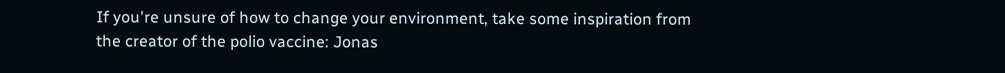If you're unsure of how to change your environment, take some inspiration from the creator of the polio vaccine: Jonas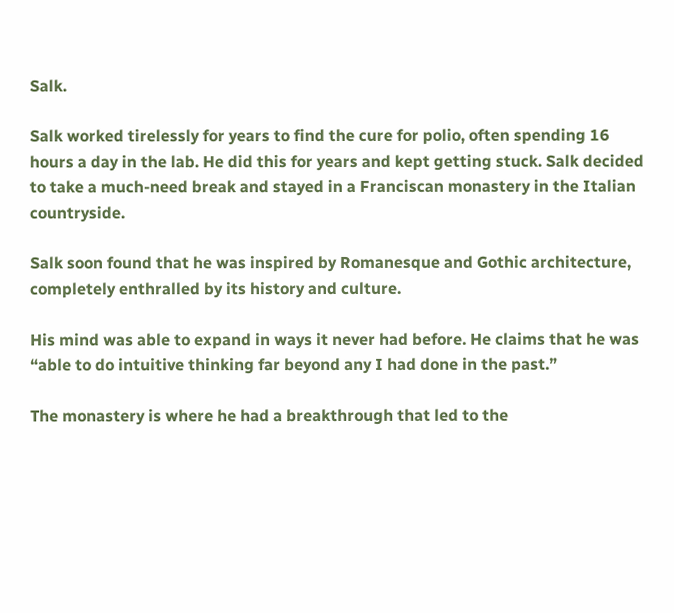Salk.

Salk worked tirelessly for years to find the cure for polio, often spending 16 hours a day in the lab. He did this for years and kept getting stuck. Salk decided to take a much-need break and stayed in a Franciscan monastery in the Italian countryside.

Salk soon found that he was inspired by Romanesque and Gothic architecture, completely enthralled by its history and culture.

His mind was able to expand in ways it never had before. He claims that he was “able to do intuitive thinking far beyond any I had done in the past.”

The monastery is where he had a breakthrough that led to the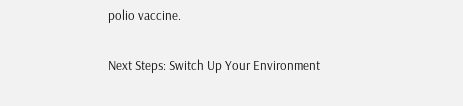polio vaccine.

Next Steps: Switch Up Your Environment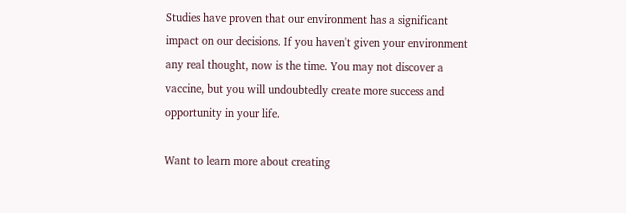Studies have proven that our environment has a significant impact on our decisions. If you haven't given your environment any real thought, now is the time. You may not discover a vaccine, but you will undoubtedly create more success and opportunity in your life.

Want to learn more about creating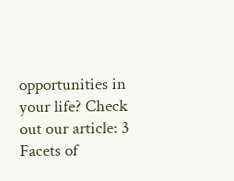opportunities in your life? Check out our article: 3 Facets of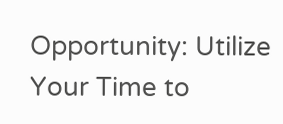Opportunity: Utilize Your Time to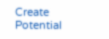Create Potential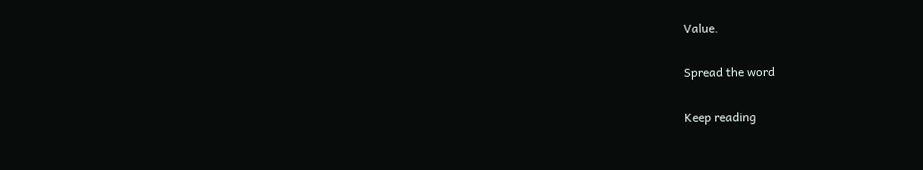Value.

Spread the word

Keep reading